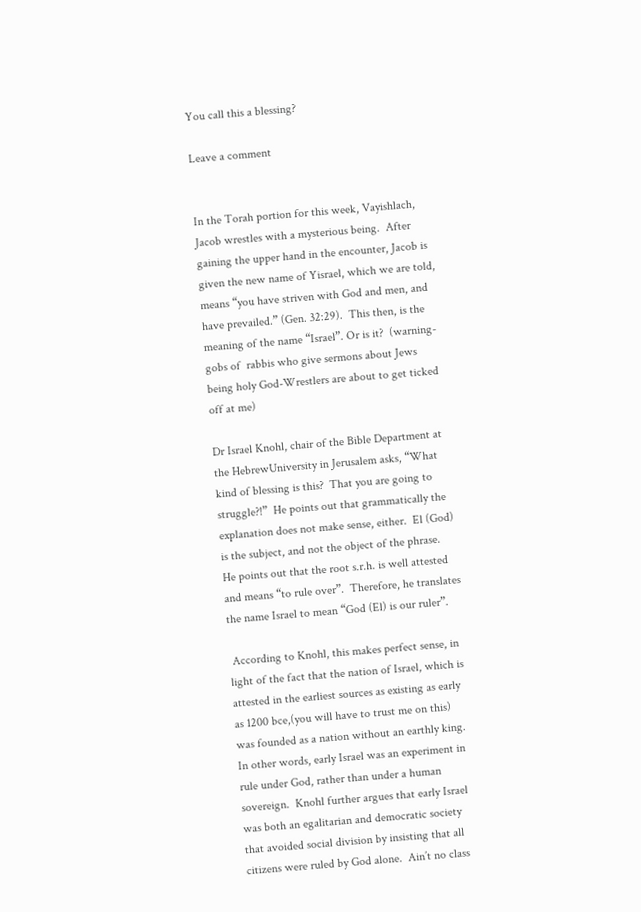You call this a blessing?

Leave a comment


In the Torah portion for this week, Vayishlach, Jacob wrestles with a mysterious being.  After gaining the upper hand in the encounter, Jacob is given the new name of Yisrael, which we are told, means “you have striven with God and men, and have prevailed.” (Gen. 32:29).  This then, is the meaning of the name “Israel”. Or is it?  (warning-gobs of  rabbis who give sermons about Jews being holy God-Wrestlers are about to get ticked off at me)

Dr Israel Knohl, chair of the Bible Department at the HebrewUniversity in Jerusalem asks, “What kind of blessing is this?  That you are going to struggle?!”  He points out that grammatically the explanation does not make sense, either.  El (God)  is the subject, and not the object of the phrase.   He points out that the root s.r.h. is well attested and means “to rule over”.  Therefore, he translates the name Israel to mean “God (El) is our ruler”.

 According to Knohl, this makes perfect sense, in light of the fact that the nation of Israel, which is attested in the earliest sources as existing as early as 1200 bce,(you will have to trust me on this)  was founded as a nation without an earthly king.   In other words, early Israel was an experiment in rule under God, rather than under a human sovereign.  Knohl further argues that early Israel was both an egalitarian and democratic society that avoided social division by insisting that all citizens were ruled by God alone.  Ain’t no class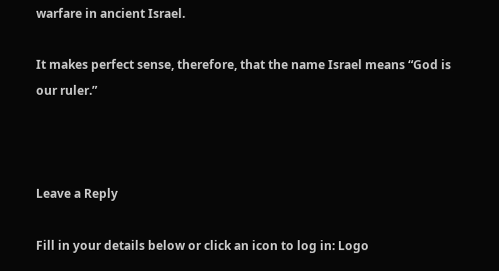warfare in ancient Israel.

It makes perfect sense, therefore, that the name Israel means “God is our ruler.”



Leave a Reply

Fill in your details below or click an icon to log in: Logo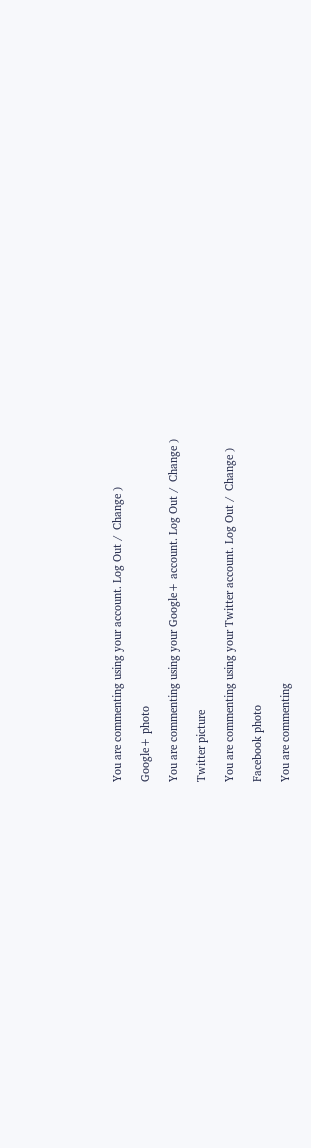You are commenting using your account. Log Out /  Change )

Google+ photo

You are commenting using your Google+ account. Log Out /  Change )

Twitter picture

You are commenting using your Twitter account. Log Out /  Change )

Facebook photo

You are commenting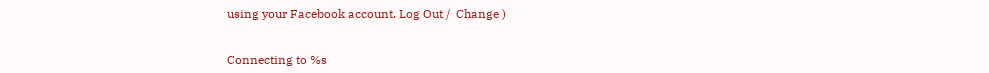using your Facebook account. Log Out /  Change )


Connecting to %s